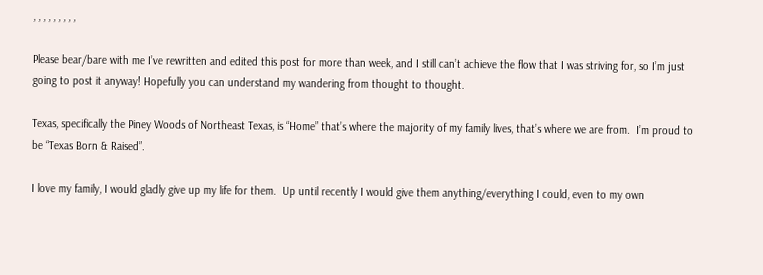, , , , , , , , ,

Please bear/bare with me I’ve rewritten and edited this post for more than week, and I still can’t achieve the flow that I was striving for, so I’m just going to post it anyway! Hopefully you can understand my wandering from thought to thought.

Texas, specifically the Piney Woods of Northeast Texas, is “Home” that’s where the majority of my family lives, that’s where we are from.  I’m proud to be “Texas Born & Raised”.

I love my family, I would gladly give up my life for them.  Up until recently I would give them anything/everything I could, even to my own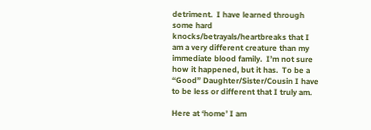detriment.  I have learned through some hard knocks/betrayals/heartbreaks that I am a very different creature than my immediate blood family.  I’m not sure how it happened, but it has.  To be a “Good” Daughter/Sister/Cousin I have to be less or different that I truly am.

Here at ‘home’ I am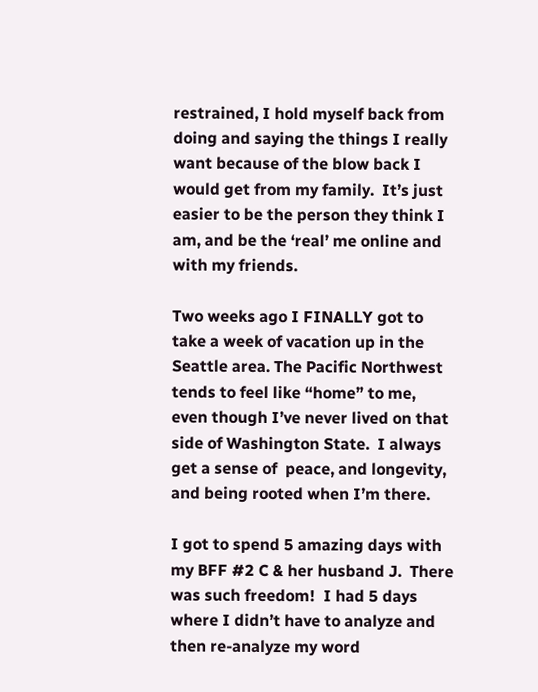restrained, I hold myself back from doing and saying the things I really want because of the blow back I would get from my family.  It’s just easier to be the person they think I am, and be the ‘real’ me online and with my friends.

Two weeks ago I FINALLY got to take a week of vacation up in the Seattle area. The Pacific Northwest tends to feel like “home” to me, even though I’ve never lived on that side of Washington State.  I always get a sense of  peace, and longevity, and being rooted when I’m there.

I got to spend 5 amazing days with my BFF #2 C & her husband J.  There was such freedom!  I had 5 days where I didn’t have to analyze and then re-analyze my word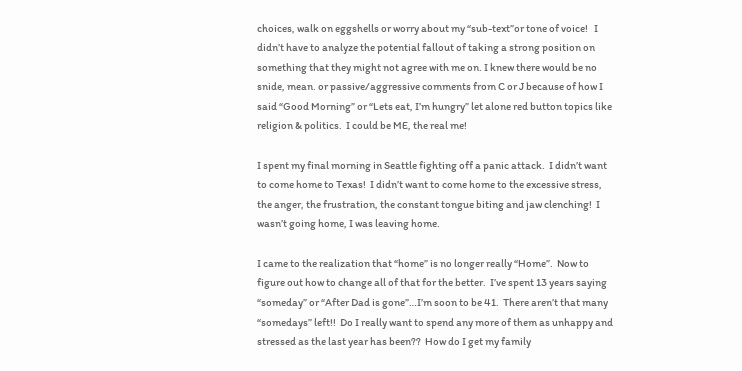choices, walk on eggshells or worry about my “sub-text”or tone of voice!   I didn’t have to analyze the potential fallout of taking a strong position on something that they might not agree with me on. I knew there would be no snide, mean. or passive/aggressive comments from C or J because of how I said “Good Morning” or “Lets eat, I’m hungry” let alone red button topics like religion & politics.  I could be ME, the real me!

I spent my final morning in Seattle fighting off a panic attack.  I didn’t want to come home to Texas!  I didn’t want to come home to the excessive stress, the anger, the frustration, the constant tongue biting and jaw clenching!  I wasn’t going home, I was leaving home.

I came to the realization that “home” is no longer really “Home”.  Now to figure out how to change all of that for the better.  I’ve spent 13 years saying “someday” or “After Dad is gone”…I’m soon to be 41.  There aren’t that many “somedays” left!!  Do I really want to spend any more of them as unhappy and stressed as the last year has been??  How do I get my family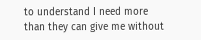to understand I need more than they can give me without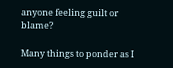anyone feeling guilt or blame?

Many things to ponder as I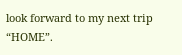look forward to my next trip “HOME”.